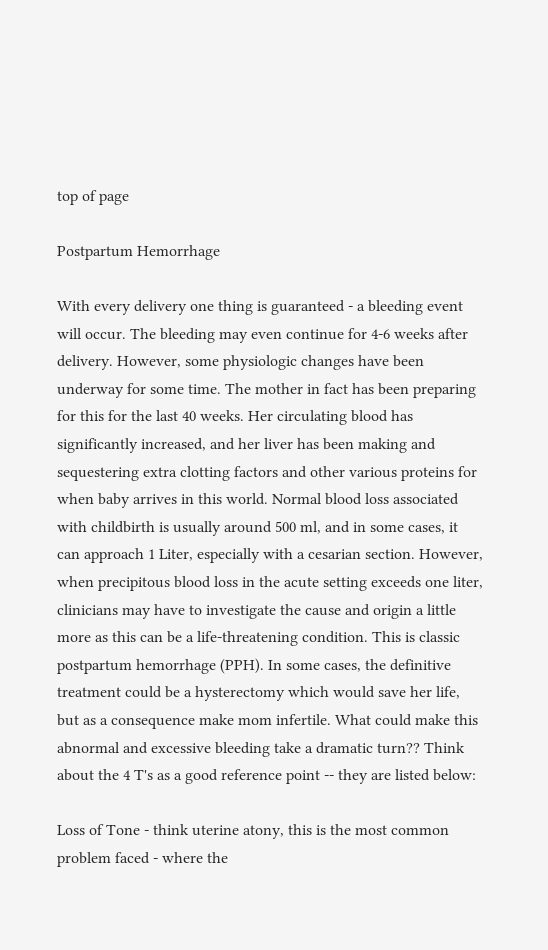top of page

Postpartum Hemorrhage

With every delivery one thing is guaranteed - a bleeding event will occur. The bleeding may even continue for 4-6 weeks after delivery. However, some physiologic changes have been underway for some time. The mother in fact has been preparing for this for the last 40 weeks. Her circulating blood has significantly increased, and her liver has been making and sequestering extra clotting factors and other various proteins for when baby arrives in this world. Normal blood loss associated with childbirth is usually around 500 ml, and in some cases, it can approach 1 Liter, especially with a cesarian section. However, when precipitous blood loss in the acute setting exceeds one liter, clinicians may have to investigate the cause and origin a little more as this can be a life-threatening condition. This is classic postpartum hemorrhage (PPH). In some cases, the definitive treatment could be a hysterectomy which would save her life, but as a consequence make mom infertile. What could make this abnormal and excessive bleeding take a dramatic turn?? Think about the 4 T's as a good reference point -- they are listed below:

Loss of Tone - think uterine atony, this is the most common problem faced - where the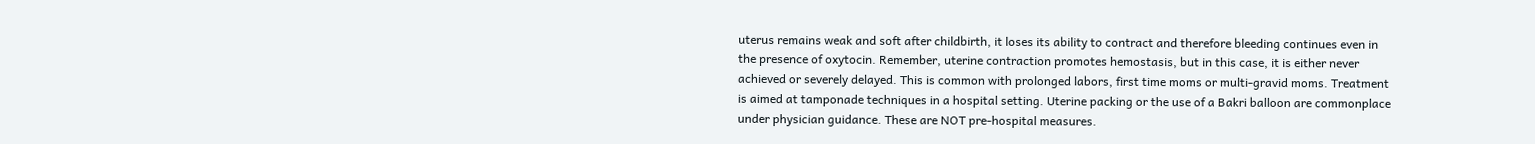uterus remains weak and soft after childbirth, it loses its ability to contract and therefore bleeding continues even in the presence of oxytocin. Remember, uterine contraction promotes hemostasis, but in this case, it is either never achieved or severely delayed. This is common with prolonged labors, first time moms or multi-gravid moms. Treatment is aimed at tamponade techniques in a hospital setting. Uterine packing or the use of a Bakri balloon are commonplace under physician guidance. These are NOT pre-hospital measures.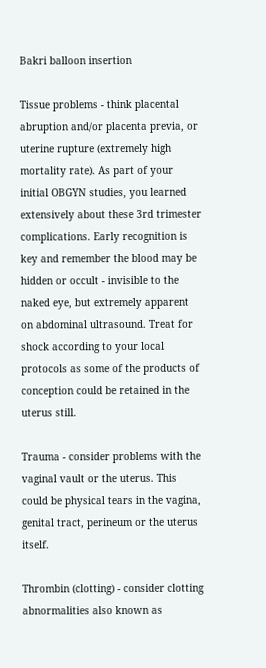Bakri balloon insertion

Tissue problems - think placental abruption and/or placenta previa, or uterine rupture (extremely high mortality rate). As part of your initial OBGYN studies, you learned extensively about these 3rd trimester complications. Early recognition is key and remember the blood may be hidden or occult - invisible to the naked eye, but extremely apparent on abdominal ultrasound. Treat for shock according to your local protocols as some of the products of conception could be retained in the uterus still.

Trauma - consider problems with the vaginal vault or the uterus. This could be physical tears in the vagina, genital tract, perineum or the uterus itself.

Thrombin (clotting) - consider clotting abnormalities also known as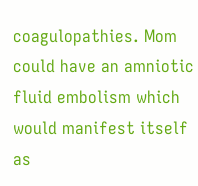coagulopathies. Mom could have an amniotic fluid embolism which would manifest itself as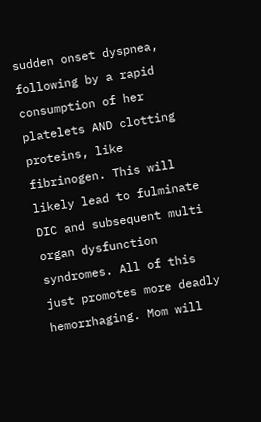sudden onset dyspnea, following by a rapid consumption of her platelets AND clotting proteins, like fibrinogen. This will likely lead to fulminate DIC and subsequent multi organ dysfunction syndromes. All of this just promotes more deadly hemorrhaging. Mom will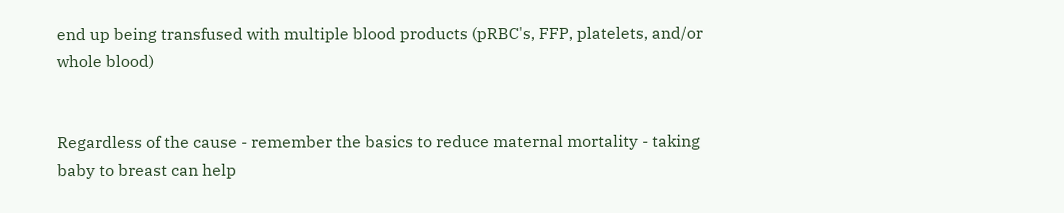end up being transfused with multiple blood products (pRBC's, FFP, platelets, and/or whole blood)


Regardless of the cause - remember the basics to reduce maternal mortality - taking baby to breast can help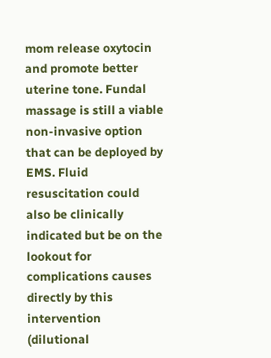mom release oxytocin and promote better uterine tone. Fundal massage is still a viable non-invasive option that can be deployed by EMS. Fluid resuscitation could also be clinically indicated but be on the lookout for complications causes directly by this intervention (dilutional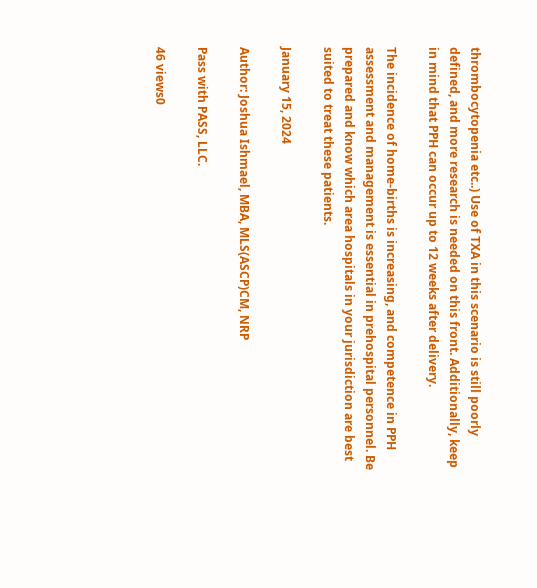thrombocytopenia etc..) Use of TXA in this scenario is still poorly defined, and more research is needed on this front. Additionally, keep in mind that PPH can occur up to 12 weeks after delivery.

The incidence of home-births is increasing, and competence in PPH assessment and management is essential in prehospital personnel. Be prepared and know which area hospitals in your jurisdiction are best suited to treat these patients.

January 15, 2024

Author: Joshua Ishmael, MBA, MLS(ASCP)CM, NRP

Pass with PASS, LLC.

46 views0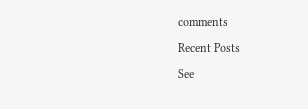comments

Recent Posts

See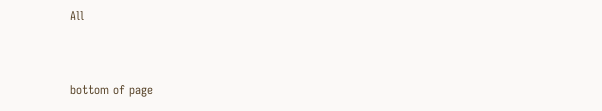All


bottom of page